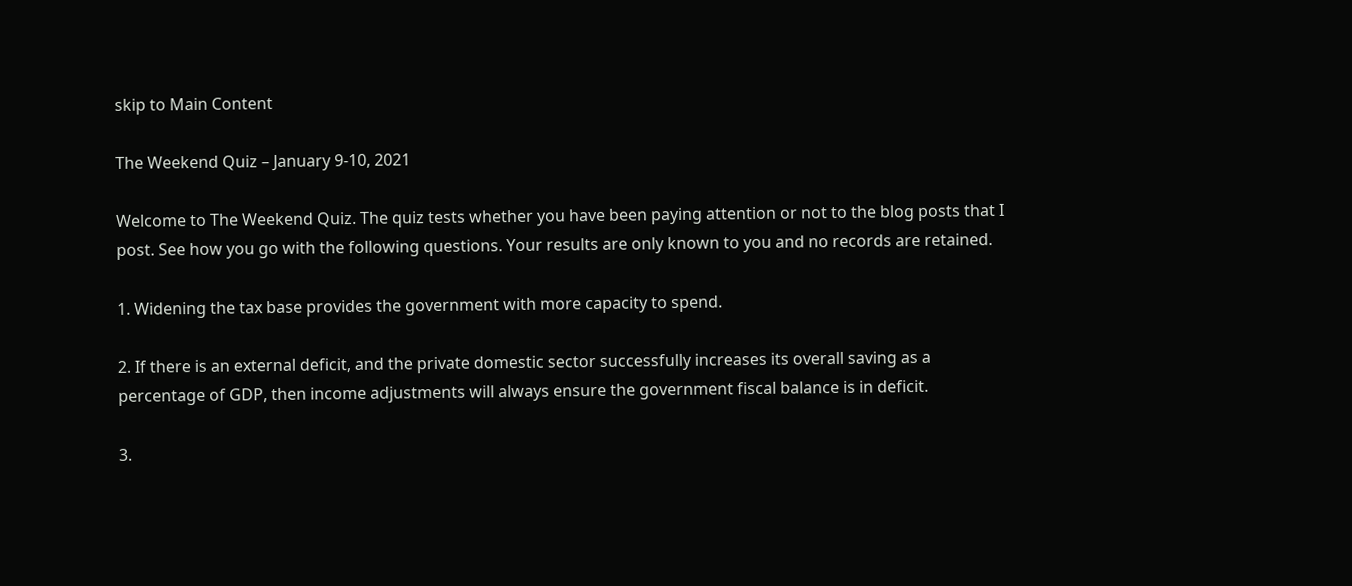skip to Main Content

The Weekend Quiz – January 9-10, 2021

Welcome to The Weekend Quiz. The quiz tests whether you have been paying attention or not to the blog posts that I post. See how you go with the following questions. Your results are only known to you and no records are retained.

1. Widening the tax base provides the government with more capacity to spend.

2. If there is an external deficit, and the private domestic sector successfully increases its overall saving as a percentage of GDP, then income adjustments will always ensure the government fiscal balance is in deficit.

3.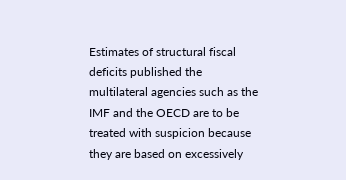Estimates of structural fiscal deficits published the multilateral agencies such as the IMF and the OECD are to be treated with suspicion because they are based on excessively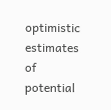optimistic estimates of potential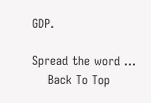GDP.

Spread the word ...
    Back To Top